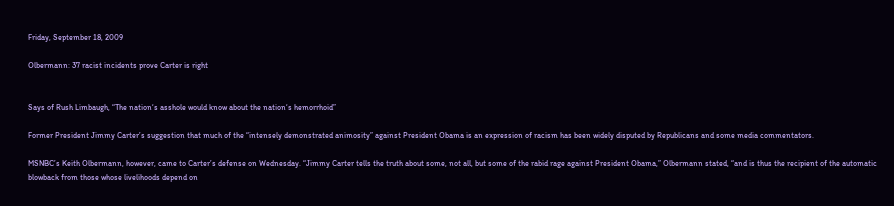Friday, September 18, 2009

Olbermann: 37 racist incidents prove Carter is right


Says of Rush Limbaugh, “The nation‘s asshole would know about the nation‘s hemorrhoid”

Former President Jimmy Carter’s suggestion that much of the “intensely demonstrated animosity” against President Obama is an expression of racism has been widely disputed by Republicans and some media commentators.

MSNBC’s Keith Olbermann, however, came to Carter’s defense on Wednesday. “Jimmy Carter tells the truth about some, not all, but some of the rabid rage against President Obama,” Olbermann stated, “and is thus the recipient of the automatic blowback from those whose livelihoods depend on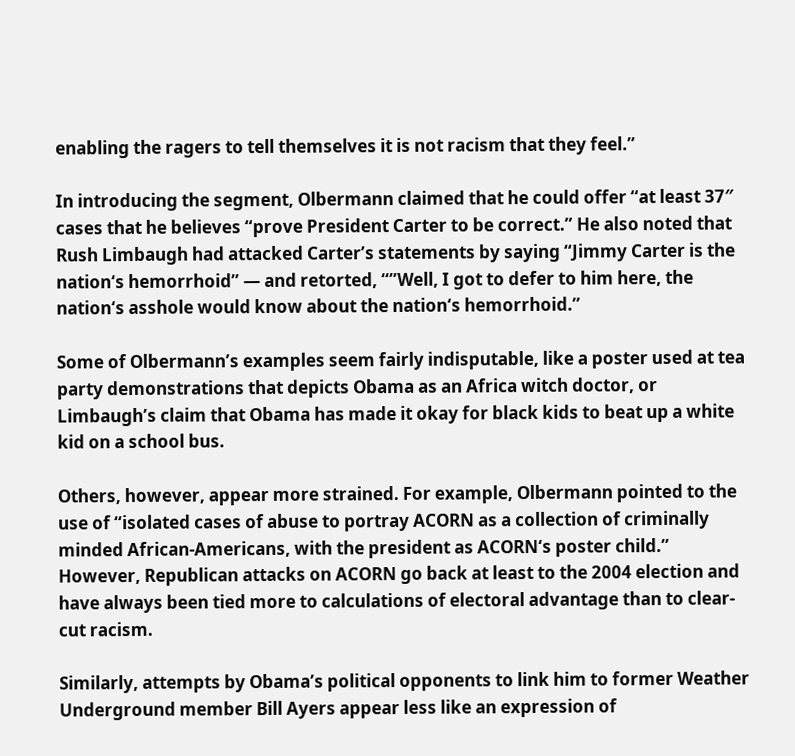enabling the ragers to tell themselves it is not racism that they feel.”

In introducing the segment, Olbermann claimed that he could offer “at least 37″ cases that he believes “prove President Carter to be correct.” He also noted that Rush Limbaugh had attacked Carter’s statements by saying “Jimmy Carter is the nation‘s hemorrhoid” — and retorted, “”Well, I got to defer to him here, the nation‘s asshole would know about the nation‘s hemorrhoid.”

Some of Olbermann’s examples seem fairly indisputable, like a poster used at tea party demonstrations that depicts Obama as an Africa witch doctor, or Limbaugh’s claim that Obama has made it okay for black kids to beat up a white kid on a school bus.

Others, however, appear more strained. For example, Olbermann pointed to the use of “isolated cases of abuse to portray ACORN as a collection of criminally minded African-Americans, with the president as ACORN‘s poster child.” However, Republican attacks on ACORN go back at least to the 2004 election and have always been tied more to calculations of electoral advantage than to clear-cut racism.

Similarly, attempts by Obama’s political opponents to link him to former Weather Underground member Bill Ayers appear less like an expression of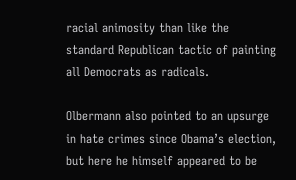racial animosity than like the standard Republican tactic of painting all Democrats as radicals.

Olbermann also pointed to an upsurge in hate crimes since Obama’s election, but here he himself appeared to be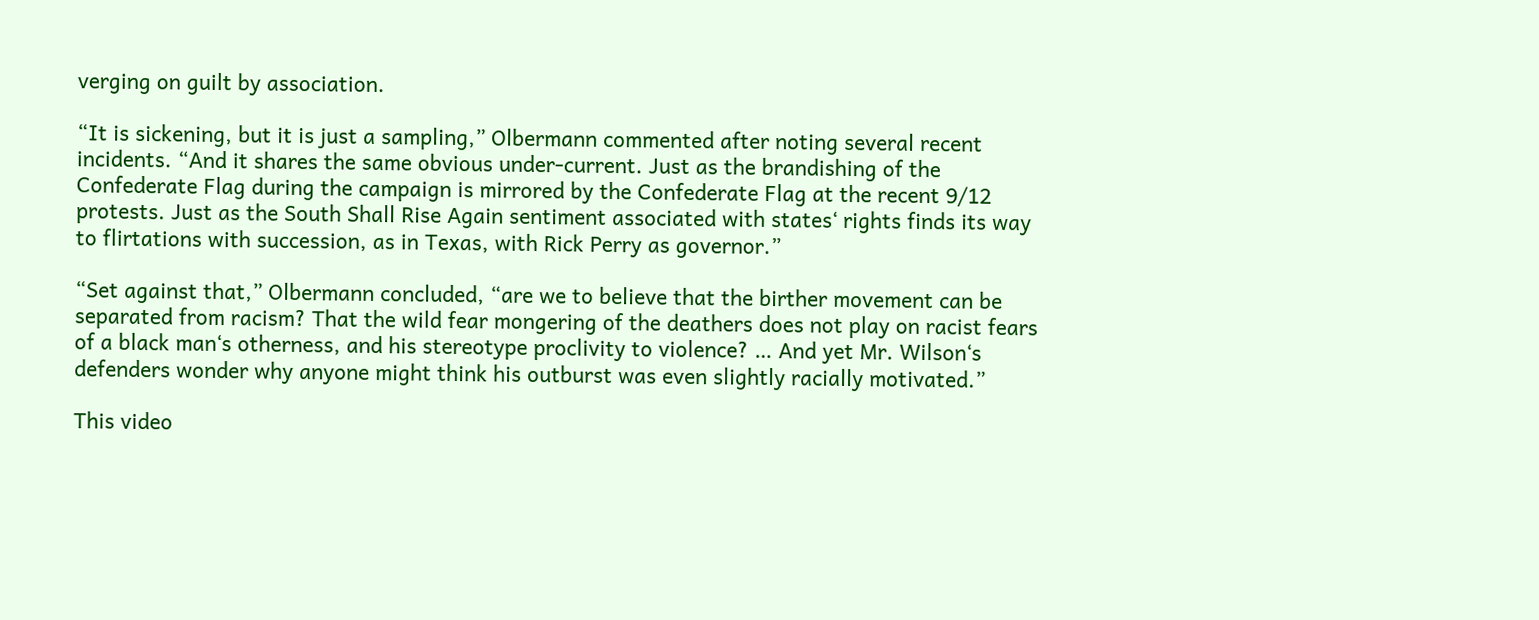verging on guilt by association.

“It is sickening, but it is just a sampling,” Olbermann commented after noting several recent incidents. “And it shares the same obvious under-current. Just as the brandishing of the Confederate Flag during the campaign is mirrored by the Confederate Flag at the recent 9/12 protests. Just as the South Shall Rise Again sentiment associated with states‘ rights finds its way to flirtations with succession, as in Texas, with Rick Perry as governor.”

“Set against that,” Olbermann concluded, “are we to believe that the birther movement can be separated from racism? That the wild fear mongering of the deathers does not play on racist fears of a black man‘s otherness, and his stereotype proclivity to violence? … And yet Mr. Wilson‘s defenders wonder why anyone might think his outburst was even slightly racially motivated.”

This video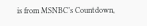is from MSNBC’s Countdown,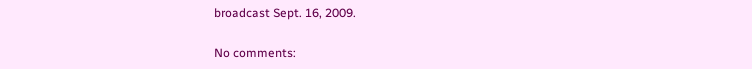broadcast Sept. 16, 2009.

No comments: